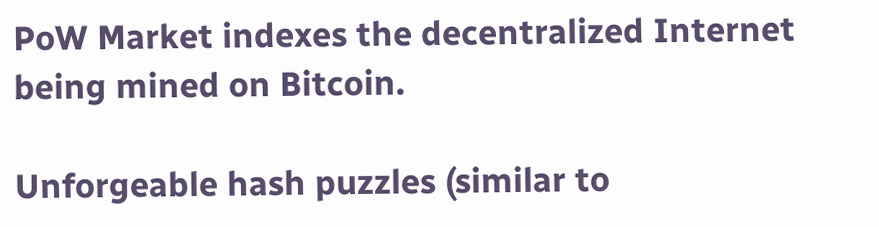PoW Market indexes the decentralized Internet being mined on Bitcoin.

Unforgeable hash puzzles (similar to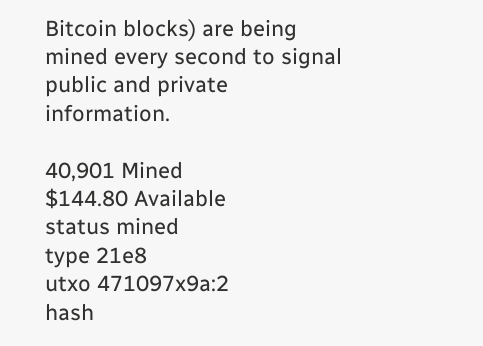Bitcoin blocks) are being mined every second to signal public and private information.

40,901 Mined
$144.80 Available
status mined
type 21e8
utxo 471097x9a:2
hash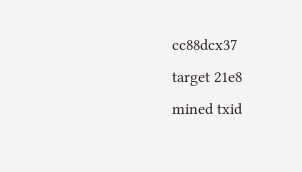cc88dcx37
target 21e8
mined txid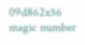09d862x56
magic number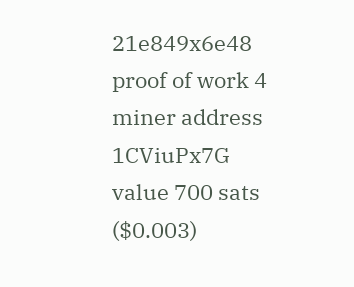21e849x6e48
proof of work 4
miner address 1CViuPx7G
value 700 sats ($0.003)